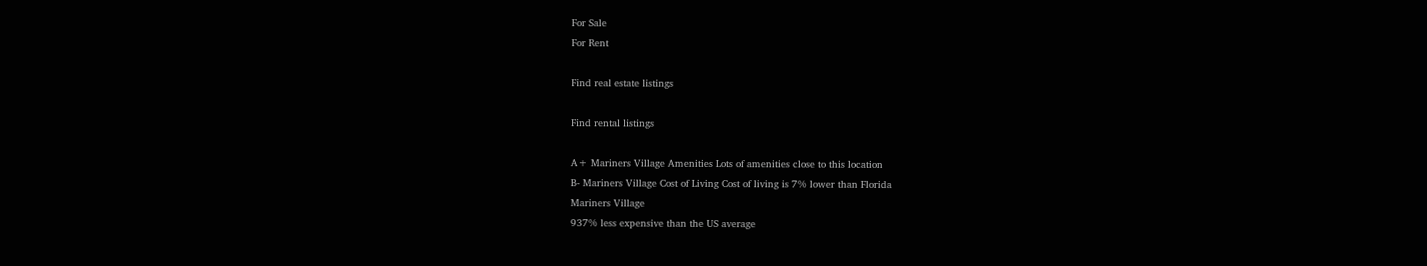For Sale
For Rent

Find real estate listings

Find rental listings

A+ Mariners Village Amenities Lots of amenities close to this location
B- Mariners Village Cost of Living Cost of living is 7% lower than Florida
Mariners Village
937% less expensive than the US average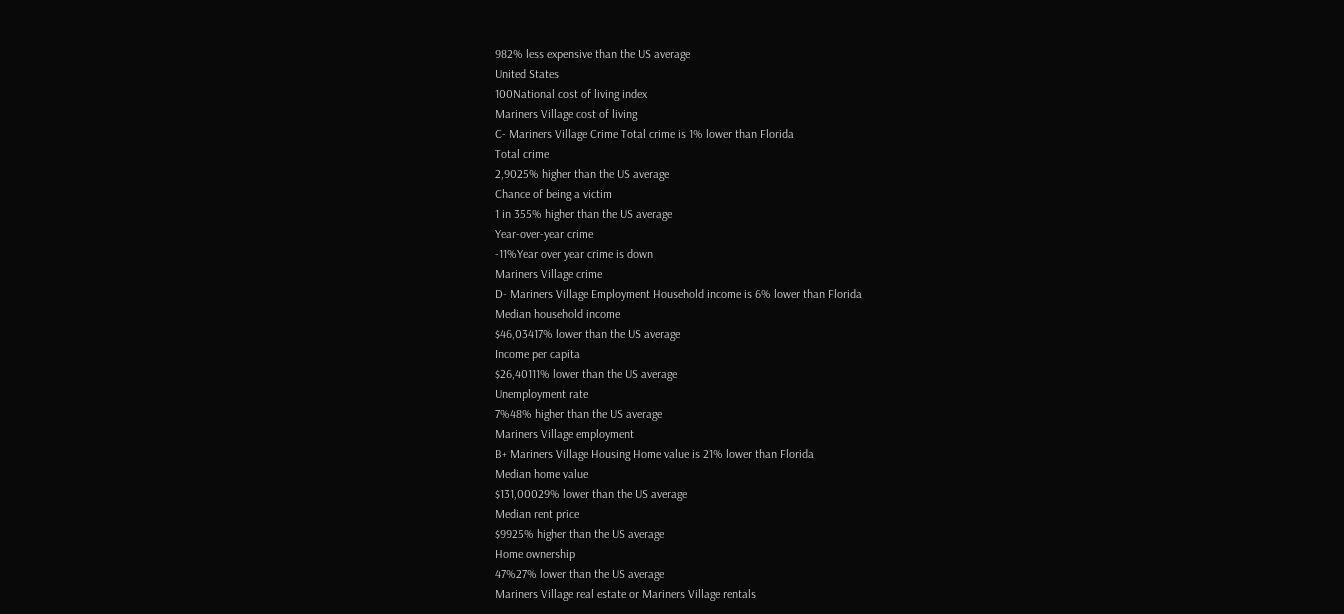982% less expensive than the US average
United States
100National cost of living index
Mariners Village cost of living
C- Mariners Village Crime Total crime is 1% lower than Florida
Total crime
2,9025% higher than the US average
Chance of being a victim
1 in 355% higher than the US average
Year-over-year crime
-11%Year over year crime is down
Mariners Village crime
D- Mariners Village Employment Household income is 6% lower than Florida
Median household income
$46,03417% lower than the US average
Income per capita
$26,40111% lower than the US average
Unemployment rate
7%48% higher than the US average
Mariners Village employment
B+ Mariners Village Housing Home value is 21% lower than Florida
Median home value
$131,00029% lower than the US average
Median rent price
$9925% higher than the US average
Home ownership
47%27% lower than the US average
Mariners Village real estate or Mariners Village rentals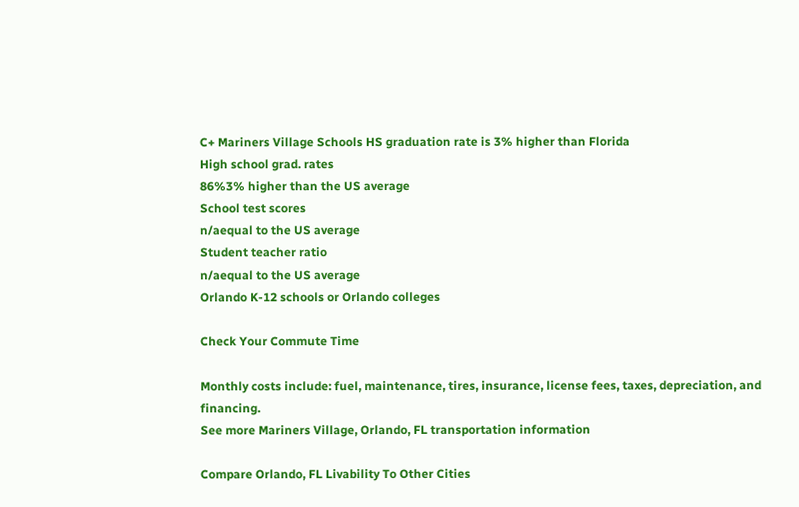C+ Mariners Village Schools HS graduation rate is 3% higher than Florida
High school grad. rates
86%3% higher than the US average
School test scores
n/aequal to the US average
Student teacher ratio
n/aequal to the US average
Orlando K-12 schools or Orlando colleges

Check Your Commute Time

Monthly costs include: fuel, maintenance, tires, insurance, license fees, taxes, depreciation, and financing.
See more Mariners Village, Orlando, FL transportation information

Compare Orlando, FL Livability To Other Cities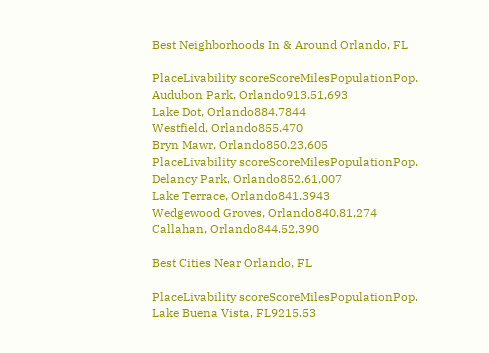Best Neighborhoods In & Around Orlando, FL

PlaceLivability scoreScoreMilesPopulationPop.
Audubon Park, Orlando913.51,693
Lake Dot, Orlando884.7844
Westfield, Orlando855.470
Bryn Mawr, Orlando850.23,605
PlaceLivability scoreScoreMilesPopulationPop.
Delancy Park, Orlando852.61,007
Lake Terrace, Orlando841.3943
Wedgewood Groves, Orlando840.81,274
Callahan, Orlando844.52,390

Best Cities Near Orlando, FL

PlaceLivability scoreScoreMilesPopulationPop.
Lake Buena Vista, FL9215.53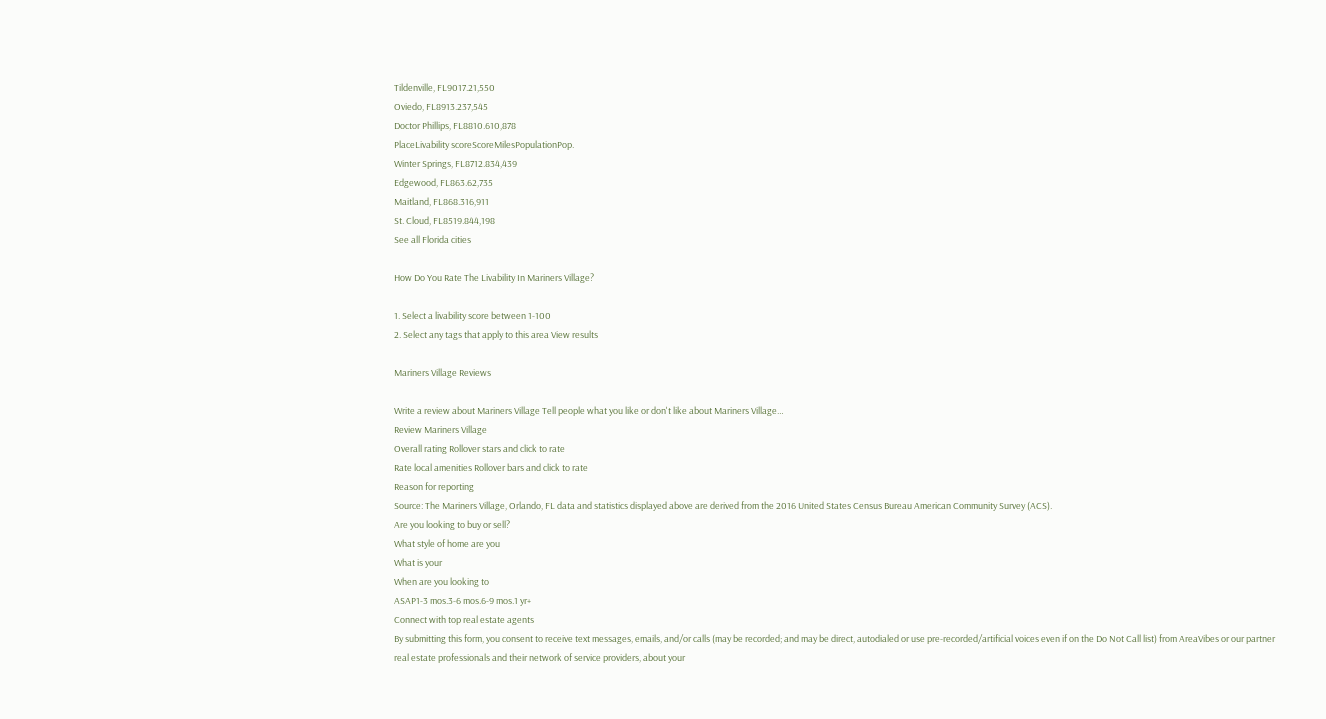Tildenville, FL9017.21,550
Oviedo, FL8913.237,545
Doctor Phillips, FL8810.610,878
PlaceLivability scoreScoreMilesPopulationPop.
Winter Springs, FL8712.834,439
Edgewood, FL863.62,735
Maitland, FL868.316,911
St. Cloud, FL8519.844,198
See all Florida cities

How Do You Rate The Livability In Mariners Village?

1. Select a livability score between 1-100
2. Select any tags that apply to this area View results

Mariners Village Reviews

Write a review about Mariners Village Tell people what you like or don't like about Mariners Village…
Review Mariners Village
Overall rating Rollover stars and click to rate
Rate local amenities Rollover bars and click to rate
Reason for reporting
Source: The Mariners Village, Orlando, FL data and statistics displayed above are derived from the 2016 United States Census Bureau American Community Survey (ACS).
Are you looking to buy or sell?
What style of home are you
What is your
When are you looking to
ASAP1-3 mos.3-6 mos.6-9 mos.1 yr+
Connect with top real estate agents
By submitting this form, you consent to receive text messages, emails, and/or calls (may be recorded; and may be direct, autodialed or use pre-recorded/artificial voices even if on the Do Not Call list) from AreaVibes or our partner real estate professionals and their network of service providers, about your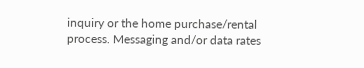inquiry or the home purchase/rental process. Messaging and/or data rates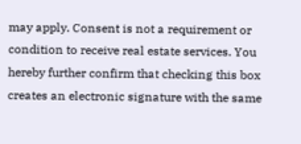may apply. Consent is not a requirement or condition to receive real estate services. You hereby further confirm that checking this box creates an electronic signature with the same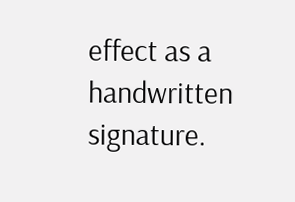effect as a handwritten signature.